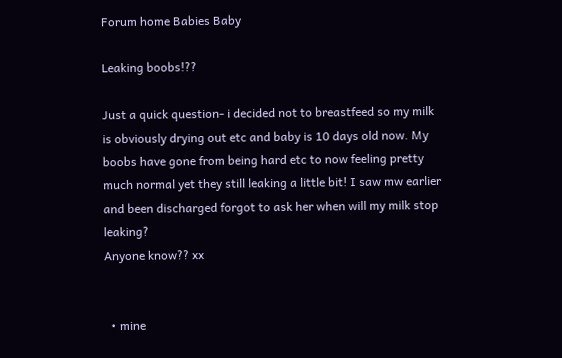Forum home Babies Baby

Leaking boobs!??

Just a quick question- i decided not to breastfeed so my milk is obviously drying out etc and baby is 10 days old now. My boobs have gone from being hard etc to now feeling pretty much normal yet they still leaking a little bit! I saw mw earlier and been discharged forgot to ask her when will my milk stop leaking?
Anyone know?? xx


  • mine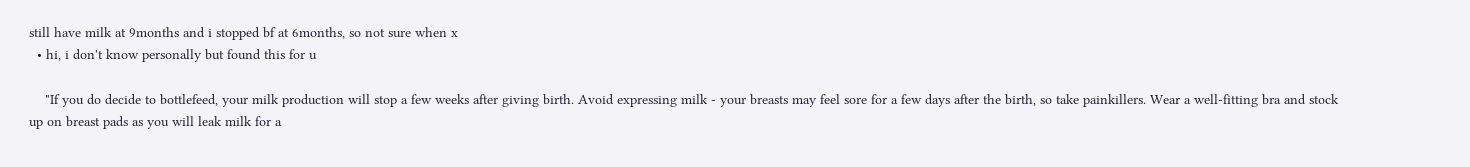still have milk at 9months and i stopped bf at 6months, so not sure when x
  • hi, i don't know personally but found this for u

    "If you do decide to bottlefeed, your milk production will stop a few weeks after giving birth. Avoid expressing milk - your breasts may feel sore for a few days after the birth, so take painkillers. Wear a well-fitting bra and stock up on breast pads as you will leak milk for a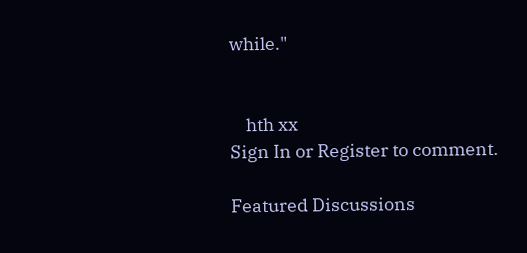while."


    hth xx
Sign In or Register to comment.

Featured Discussions